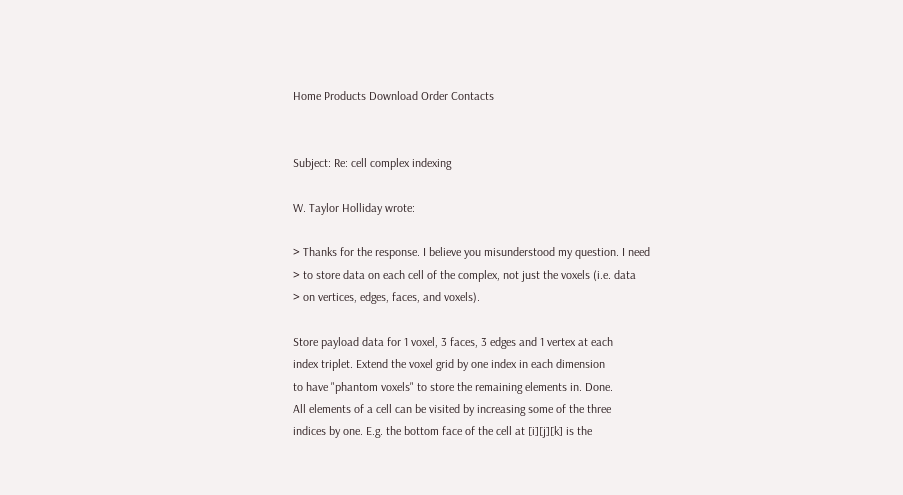Home Products Download Order Contacts


Subject: Re: cell complex indexing

W. Taylor Holliday wrote:

> Thanks for the response. I believe you misunderstood my question. I need
> to store data on each cell of the complex, not just the voxels (i.e. data
> on vertices, edges, faces, and voxels).

Store payload data for 1 voxel, 3 faces, 3 edges and 1 vertex at each
index triplet. Extend the voxel grid by one index in each dimension
to have "phantom voxels" to store the remaining elements in. Done.
All elements of a cell can be visited by increasing some of the three
indices by one. E.g. the bottom face of the cell at [i][j][k] is the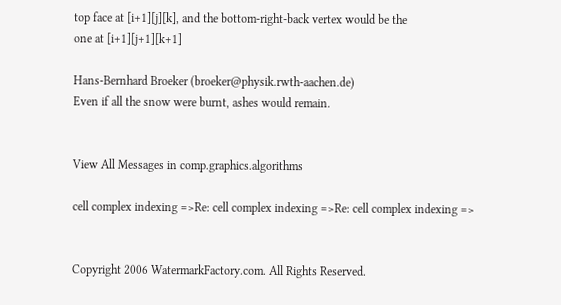top face at [i+1][j][k], and the bottom-right-back vertex would be the
one at [i+1][j+1][k+1]

Hans-Bernhard Broeker (broeker@physik.rwth-aachen.de)
Even if all the snow were burnt, ashes would remain.


View All Messages in comp.graphics.algorithms

cell complex indexing =>Re: cell complex indexing =>Re: cell complex indexing =>


Copyright 2006 WatermarkFactory.com. All Rights Reserved.